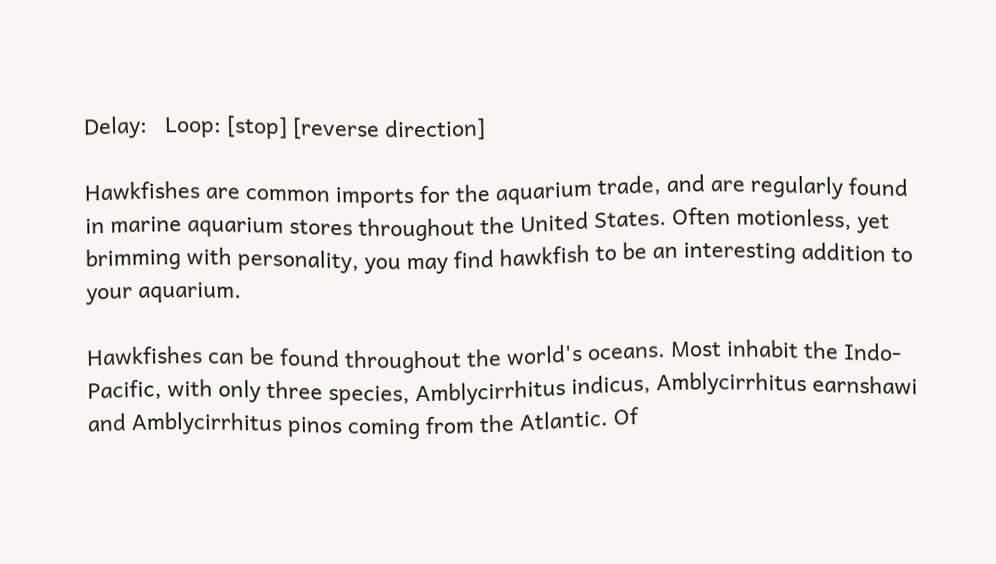Delay:   Loop: [stop] [reverse direction]

Hawkfishes are common imports for the aquarium trade, and are regularly found in marine aquarium stores throughout the United States. Often motionless, yet brimming with personality, you may find hawkfish to be an interesting addition to your aquarium.

Hawkfishes can be found throughout the world's oceans. Most inhabit the Indo-Pacific, with only three species, Amblycirrhitus indicus, Amblycirrhitus earnshawi and Amblycirrhitus pinos coming from the Atlantic. Of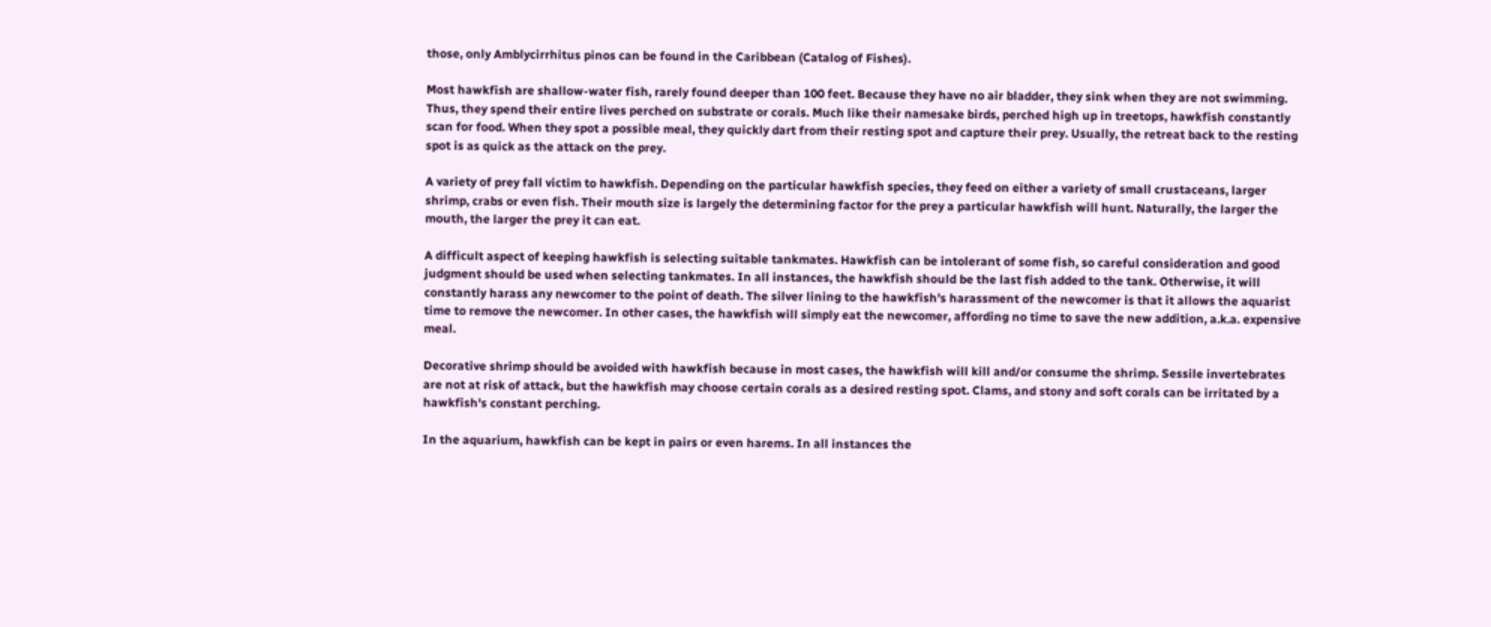those, only Amblycirrhitus pinos can be found in the Caribbean (Catalog of Fishes).

Most hawkfish are shallow-water fish, rarely found deeper than 100 feet. Because they have no air bladder, they sink when they are not swimming. Thus, they spend their entire lives perched on substrate or corals. Much like their namesake birds, perched high up in treetops, hawkfish constantly scan for food. When they spot a possible meal, they quickly dart from their resting spot and capture their prey. Usually, the retreat back to the resting spot is as quick as the attack on the prey.

A variety of prey fall victim to hawkfish. Depending on the particular hawkfish species, they feed on either a variety of small crustaceans, larger shrimp, crabs or even fish. Their mouth size is largely the determining factor for the prey a particular hawkfish will hunt. Naturally, the larger the mouth, the larger the prey it can eat.

A difficult aspect of keeping hawkfish is selecting suitable tankmates. Hawkfish can be intolerant of some fish, so careful consideration and good judgment should be used when selecting tankmates. In all instances, the hawkfish should be the last fish added to the tank. Otherwise, it will constantly harass any newcomer to the point of death. The silver lining to the hawkfish's harassment of the newcomer is that it allows the aquarist time to remove the newcomer. In other cases, the hawkfish will simply eat the newcomer, affording no time to save the new addition, a.k.a. expensive meal.

Decorative shrimp should be avoided with hawkfish because in most cases, the hawkfish will kill and/or consume the shrimp. Sessile invertebrates are not at risk of attack, but the hawkfish may choose certain corals as a desired resting spot. Clams, and stony and soft corals can be irritated by a hawkfish's constant perching.

In the aquarium, hawkfish can be kept in pairs or even harems. In all instances the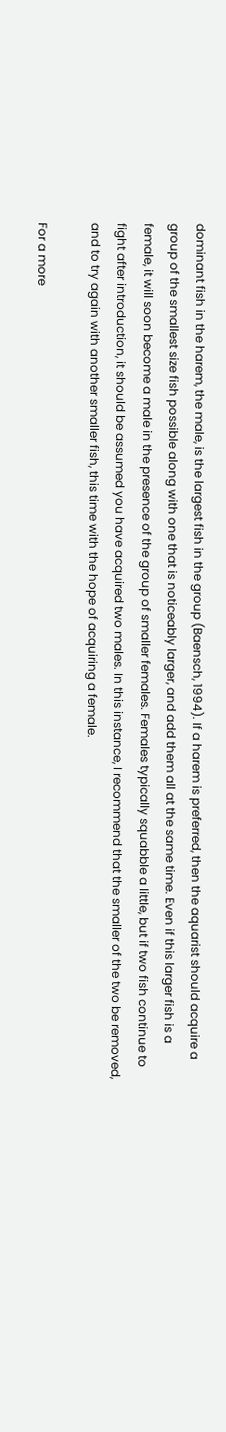dominant fish in the harem, the male, is the largest fish in the group (Baensch, 1994). If a harem is preferred, then the aquarist should acquire a group of the smallest size fish possible along with one that is noticeably larger, and add them all at the same time. Even if this larger fish is a female, it will soon become a male in the presence of the group of smaller females. Females typically squabble a little, but if two fish continue to fight after introduction, it should be assumed you have acquired two males. In this instance, I recommend that the smaller of the two be removed, and to try again with another smaller fish, this time with the hope of acquiring a female.

For a more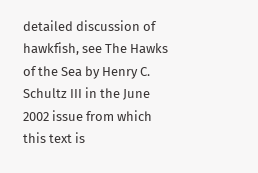detailed discussion of hawkfish, see The Hawks of the Sea by Henry C. Schultz III in the June 2002 issue from which this text is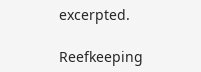excerpted.

Reefkeeping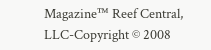Magazine™ Reef Central, LLC-Copyright © 2008